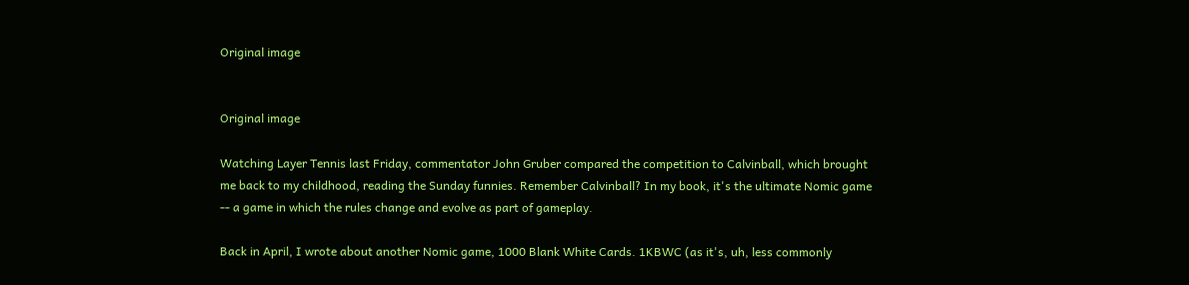Original image


Original image

Watching Layer Tennis last Friday, commentator John Gruber compared the competition to Calvinball, which brought me back to my childhood, reading the Sunday funnies. Remember Calvinball? In my book, it's the ultimate Nomic game -- a game in which the rules change and evolve as part of gameplay.

Back in April, I wrote about another Nomic game, 1000 Blank White Cards. 1KBWC (as it's, uh, less commonly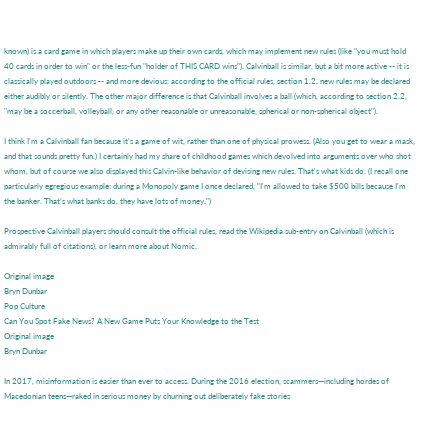known) is a card game in which players make up their own cards, which may implement new rules (like "you must hold 40 cards in order to win" or the less-fun "holder of THIS CARD wins"). Calvinball is similar, but a bit more active -- it is classically played outdoors -- and more devious: according to the official rules, section 1.2, new rules may be declared either audibly or silently. The other major difference is that Calvinball involves a ball (which, according to section 2.2, "may be a soccerball, volleyball, or any other reasonable or unreasonable, spherical or non-spherical object").

I think I'm a Calvinball fan because it's a game of wit, rather than one of physical prowess. (Also you get to wear a mask, and that sounds pretty fun.) I certainly had my share of childhood games which devolved into arguments over who shot whom, but of course we also displayed this Calvin-like behavior of devising new rules. That's what kids do. (I recall one particularly egregious example: during a Monopoly game I once declared, "I'm allowed to take $500 bills because I'm the banker. That's what banks do, they have lots of money.")

Prospective Calvinball players should consult the official rules, read the Wikipedia sub-entry on Calvinball (which is admirably full of citations), or learn more about Nomic.

Original image
Bryn Dunbar
Pop Culture
Can You Spot Fake News? A New Game Puts Your Knowledge to the Test
Original image
Bryn Dunbar

In 2017, misinformation is easier than ever to access. During the 2016 election, scammers—including hordes of Macedonian teens—raked in serious money by churning out deliberately fake stories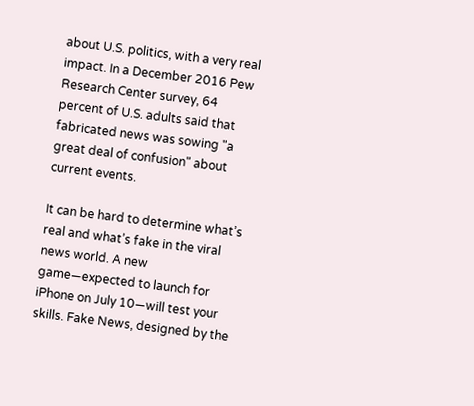about U.S. politics, with a very real impact. In a December 2016 Pew Research Center survey, 64 percent of U.S. adults said that fabricated news was sowing "a great deal of confusion" about current events.

It can be hard to determine what’s real and what’s fake in the viral news world. A new game—expected to launch for iPhone on July 10—will test your skills. Fake News, designed by the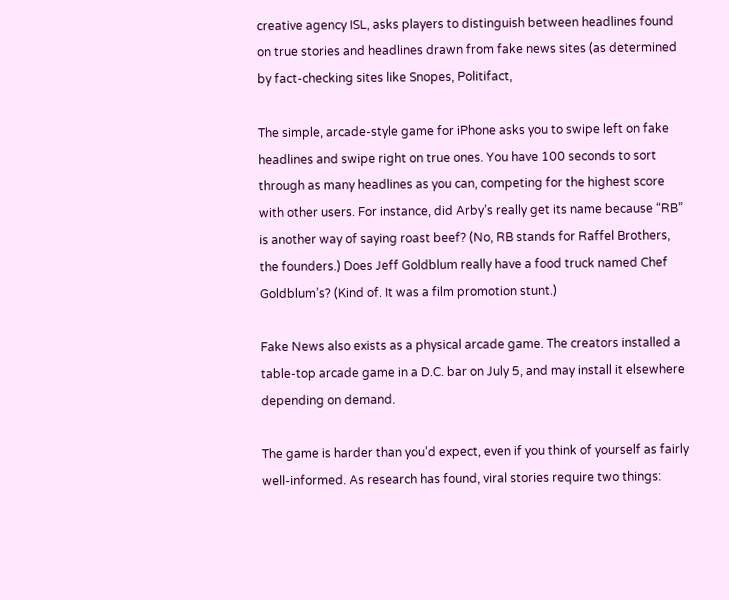creative agency ISL, asks players to distinguish between headlines found on true stories and headlines drawn from fake news sites (as determined by fact-checking sites like Snopes, Politifact,

The simple, arcade-style game for iPhone asks you to swipe left on fake headlines and swipe right on true ones. You have 100 seconds to sort through as many headlines as you can, competing for the highest score with other users. For instance, did Arby’s really get its name because “RB” is another way of saying roast beef? (No, RB stands for Raffel Brothers, the founders.) Does Jeff Goldblum really have a food truck named Chef Goldblum’s? (Kind of. It was a film promotion stunt.)

Fake News also exists as a physical arcade game. The creators installed a table-top arcade game in a D.C. bar on July 5, and may install it elsewhere depending on demand.

The game is harder than you’d expect, even if you think of yourself as fairly well-informed. As research has found, viral stories require two things: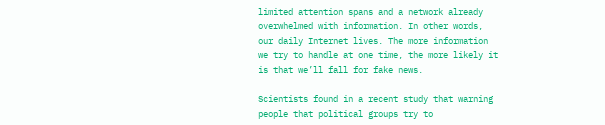limited attention spans and a network already overwhelmed with information. In other words, our daily Internet lives. The more information we try to handle at one time, the more likely it is that we’ll fall for fake news.

Scientists found in a recent study that warning people that political groups try to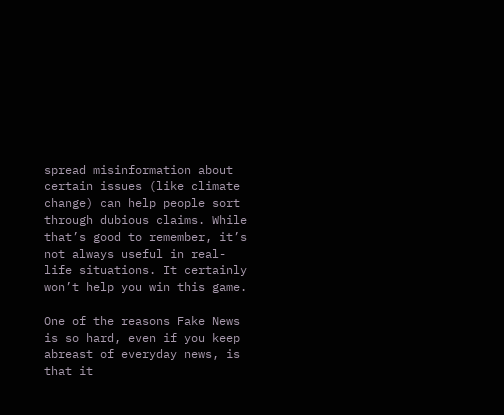spread misinformation about certain issues (like climate change) can help people sort through dubious claims. While that’s good to remember, it’s not always useful in real-life situations. It certainly won’t help you win this game.

One of the reasons Fake News is so hard, even if you keep abreast of everyday news, is that it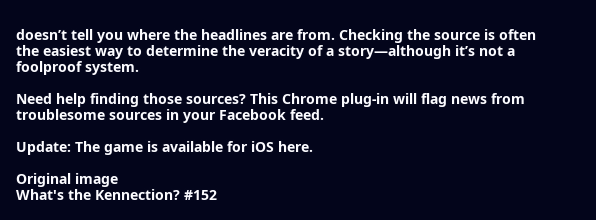doesn’t tell you where the headlines are from. Checking the source is often the easiest way to determine the veracity of a story—although it’s not a foolproof system.

Need help finding those sources? This Chrome plug-in will flag news from troublesome sources in your Facebook feed.

Update: The game is available for iOS here.

Original image
What's the Kennection? #152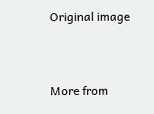Original image


More from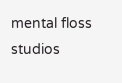mental floss studios